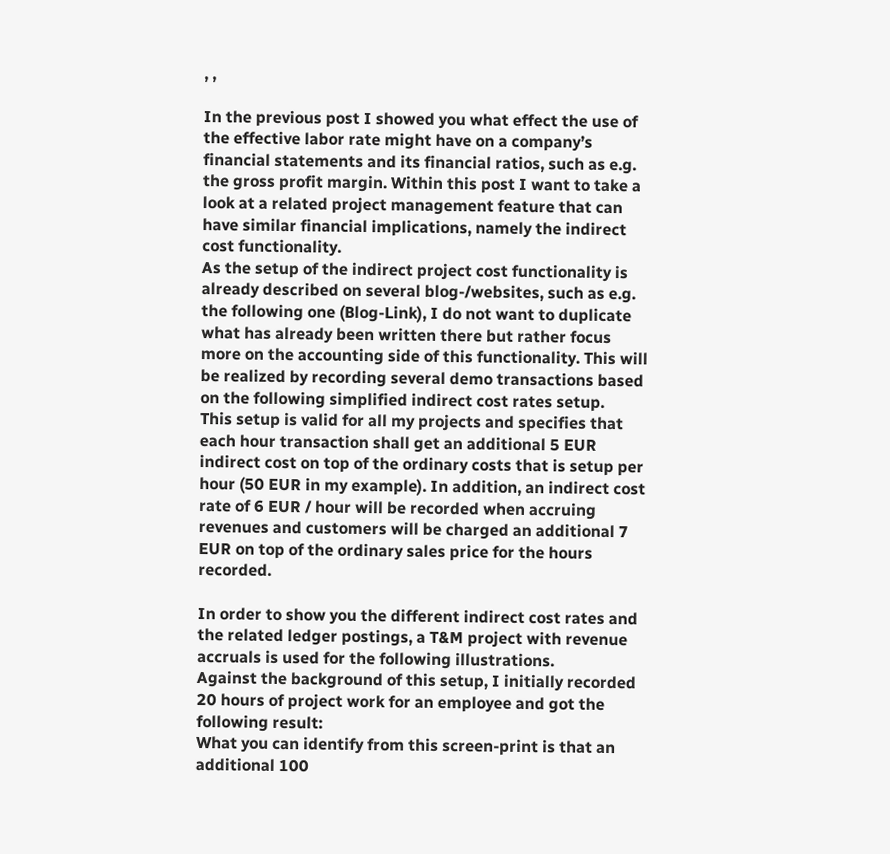, ,

In the previous post I showed you what effect the use of the effective labor rate might have on a company’s financial statements and its financial ratios, such as e.g. the gross profit margin. Within this post I want to take a look at a related project management feature that can have similar financial implications, namely the indirect cost functionality.
As the setup of the indirect project cost functionality is already described on several blog-/websites, such as e.g. the following one (Blog-Link), I do not want to duplicate what has already been written there but rather focus more on the accounting side of this functionality. This will be realized by recording several demo transactions based on the following simplified indirect cost rates setup.
This setup is valid for all my projects and specifies that each hour transaction shall get an additional 5 EUR indirect cost on top of the ordinary costs that is setup per hour (50 EUR in my example). In addition, an indirect cost rate of 6 EUR / hour will be recorded when accruing revenues and customers will be charged an additional 7 EUR on top of the ordinary sales price for the hours recorded.

In order to show you the different indirect cost rates and the related ledger postings, a T&M project with revenue accruals is used for the following illustrations.
Against the background of this setup, I initially recorded 20 hours of project work for an employee and got the following result:
What you can identify from this screen-print is that an additional 100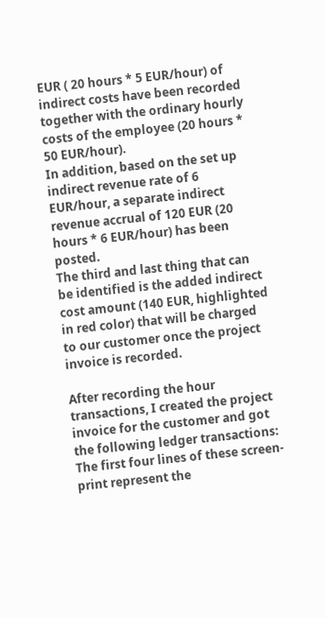EUR ( 20 hours * 5 EUR/hour) of indirect costs have been recorded together with the ordinary hourly costs of the employee (20 hours * 50 EUR/hour).
In addition, based on the set up indirect revenue rate of 6 EUR/hour, a separate indirect revenue accrual of 120 EUR (20 hours * 6 EUR/hour) has been posted.
The third and last thing that can be identified is the added indirect cost amount (140 EUR, highlighted in red color) that will be charged to our customer once the project invoice is recorded.

After recording the hour transactions, I created the project invoice for the customer and got the following ledger transactions:
The first four lines of these screen-print represent the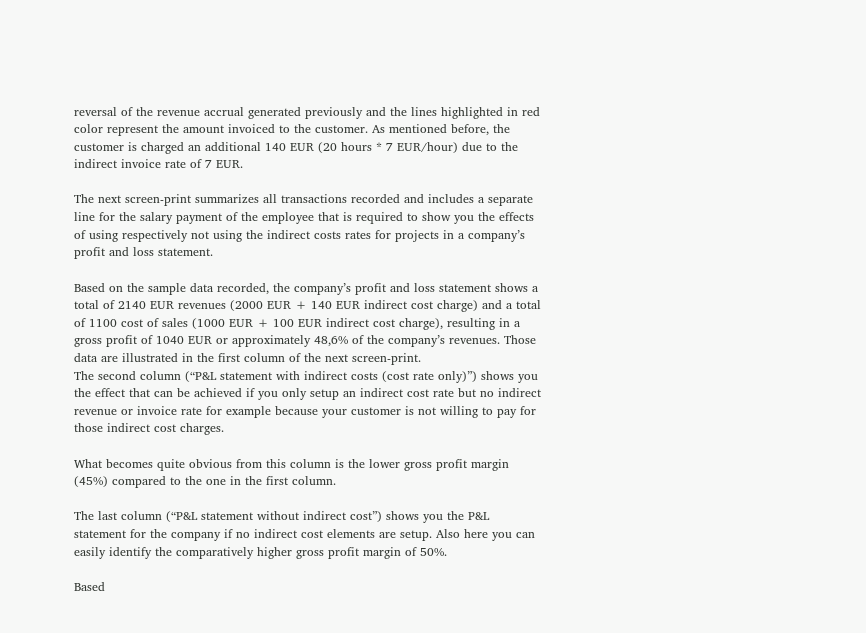reversal of the revenue accrual generated previously and the lines highlighted in red color represent the amount invoiced to the customer. As mentioned before, the customer is charged an additional 140 EUR (20 hours * 7 EUR/hour) due to the indirect invoice rate of 7 EUR.

The next screen-print summarizes all transactions recorded and includes a separate line for the salary payment of the employee that is required to show you the effects of using respectively not using the indirect costs rates for projects in a company’s profit and loss statement.

Based on the sample data recorded, the company’s profit and loss statement shows a total of 2140 EUR revenues (2000 EUR + 140 EUR indirect cost charge) and a total of 1100 cost of sales (1000 EUR + 100 EUR indirect cost charge), resulting in a gross profit of 1040 EUR or approximately 48,6% of the company’s revenues. Those data are illustrated in the first column of the next screen-print.
The second column (“P&L statement with indirect costs (cost rate only)”) shows you the effect that can be achieved if you only setup an indirect cost rate but no indirect revenue or invoice rate for example because your customer is not willing to pay for those indirect cost charges.

What becomes quite obvious from this column is the lower gross profit margin (45%) compared to the one in the first column.

The last column (“P&L statement without indirect cost”) shows you the P&L statement for the company if no indirect cost elements are setup. Also here you can easily identify the comparatively higher gross profit margin of 50%.

Based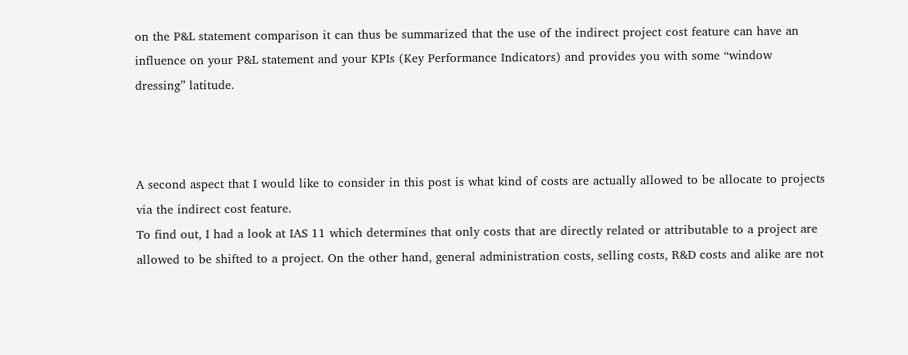on the P&L statement comparison it can thus be summarized that the use of the indirect project cost feature can have an influence on your P&L statement and your KPIs (Key Performance Indicators) and provides you with some “window dressing” latitude.



A second aspect that I would like to consider in this post is what kind of costs are actually allowed to be allocate to projects via the indirect cost feature.
To find out, I had a look at IAS 11 which determines that only costs that are directly related or attributable to a project are allowed to be shifted to a project. On the other hand, general administration costs, selling costs, R&D costs and alike are not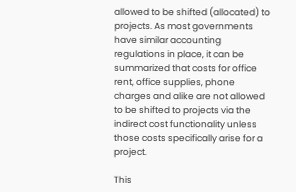allowed to be shifted (allocated) to projects. As most governments have similar accounting regulations in place, it can be summarized that costs for office rent, office supplies, phone charges and alike are not allowed to be shifted to projects via the indirect cost functionality unless those costs specifically arise for a project.

This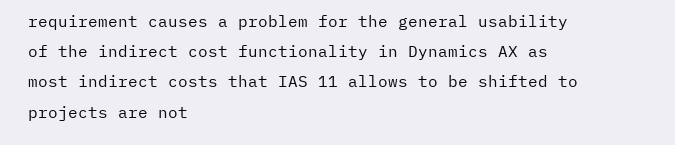requirement causes a problem for the general usability of the indirect cost functionality in Dynamics AX as most indirect costs that IAS 11 allows to be shifted to projects are not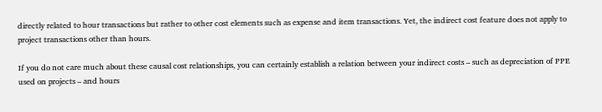directly related to hour transactions but rather to other cost elements such as expense and item transactions. Yet, the indirect cost feature does not apply to project transactions other than hours.

If you do not care much about these causal cost relationships, you can certainly establish a relation between your indirect costs – such as depreciation of PPE used on projects – and hours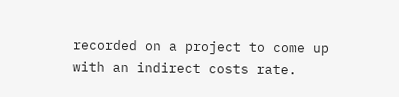recorded on a project to come up with an indirect costs rate.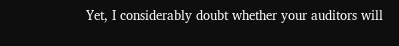Yet, I considerably doubt whether your auditors will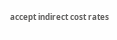accept indirect cost rates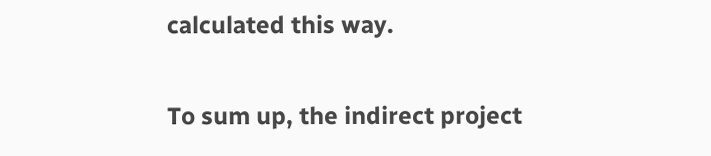calculated this way.

To sum up, the indirect project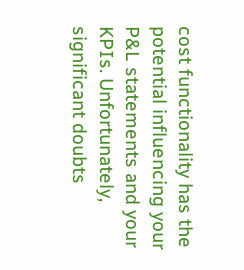cost functionality has the potential influencing your P&L statements and your KPIs. Unfortunately, significant doubts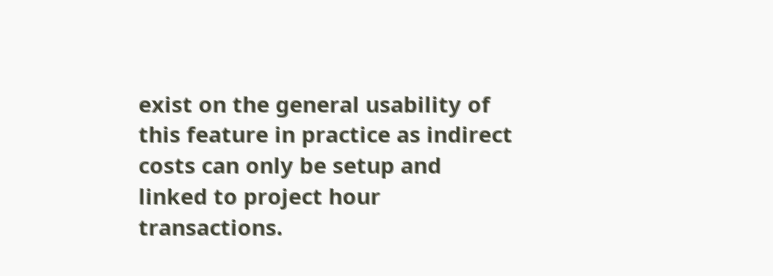exist on the general usability of this feature in practice as indirect costs can only be setup and linked to project hour transactions.